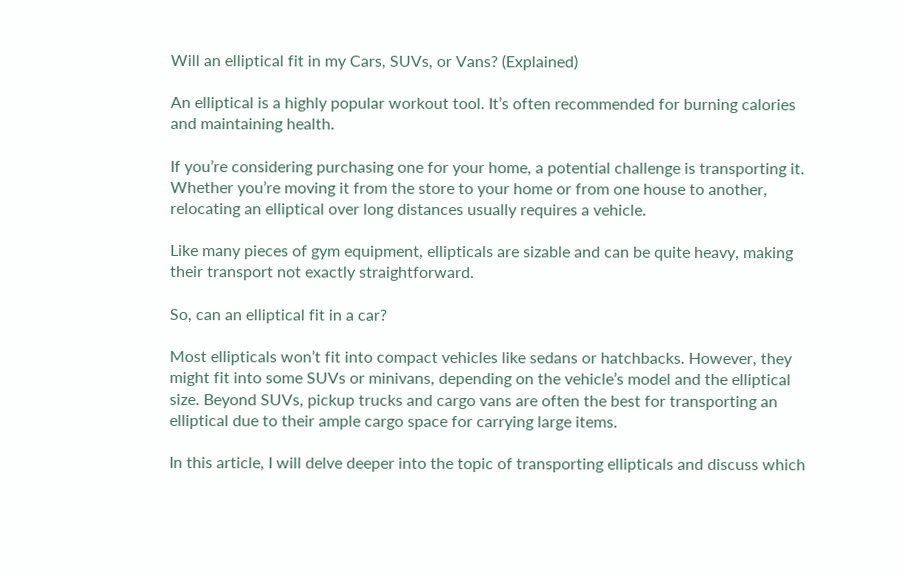Will an elliptical fit in my Cars, SUVs, or Vans? (Explained)

An elliptical is a highly popular workout tool. It’s often recommended for burning calories and maintaining health.

If you’re considering purchasing one for your home, a potential challenge is transporting it. Whether you’re moving it from the store to your home or from one house to another, relocating an elliptical over long distances usually requires a vehicle.

Like many pieces of gym equipment, ellipticals are sizable and can be quite heavy, making their transport not exactly straightforward.

So, can an elliptical fit in a car?

Most ellipticals won’t fit into compact vehicles like sedans or hatchbacks. However, they might fit into some SUVs or minivans, depending on the vehicle’s model and the elliptical size. Beyond SUVs, pickup trucks and cargo vans are often the best for transporting an elliptical due to their ample cargo space for carrying large items.

In this article, I will delve deeper into the topic of transporting ellipticals and discuss which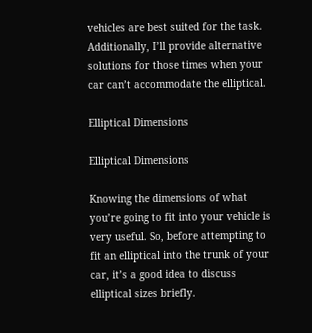vehicles are best suited for the task. Additionally, I’ll provide alternative solutions for those times when your car can’t accommodate the elliptical.

Elliptical Dimensions

Elliptical Dimensions

Knowing the dimensions of what you’re going to fit into your vehicle is very useful. So, before attempting to fit an elliptical into the trunk of your car, it’s a good idea to discuss elliptical sizes briefly.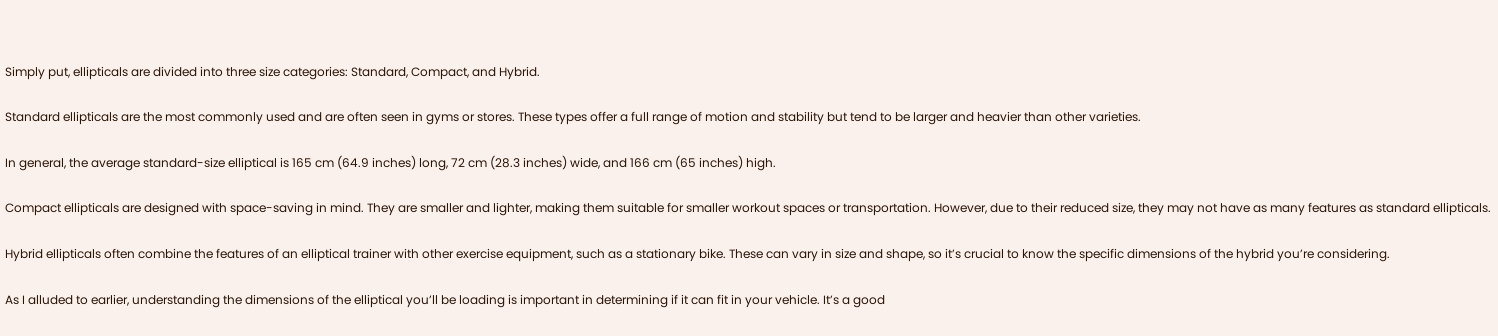Simply put, ellipticals are divided into three size categories: Standard, Compact, and Hybrid.

Standard ellipticals are the most commonly used and are often seen in gyms or stores. These types offer a full range of motion and stability but tend to be larger and heavier than other varieties.

In general, the average standard-size elliptical is 165 cm (64.9 inches) long, 72 cm (28.3 inches) wide, and 166 cm (65 inches) high.

Compact ellipticals are designed with space-saving in mind. They are smaller and lighter, making them suitable for smaller workout spaces or transportation. However, due to their reduced size, they may not have as many features as standard ellipticals.

Hybrid ellipticals often combine the features of an elliptical trainer with other exercise equipment, such as a stationary bike. These can vary in size and shape, so it’s crucial to know the specific dimensions of the hybrid you’re considering.

As I alluded to earlier, understanding the dimensions of the elliptical you’ll be loading is important in determining if it can fit in your vehicle. It’s a good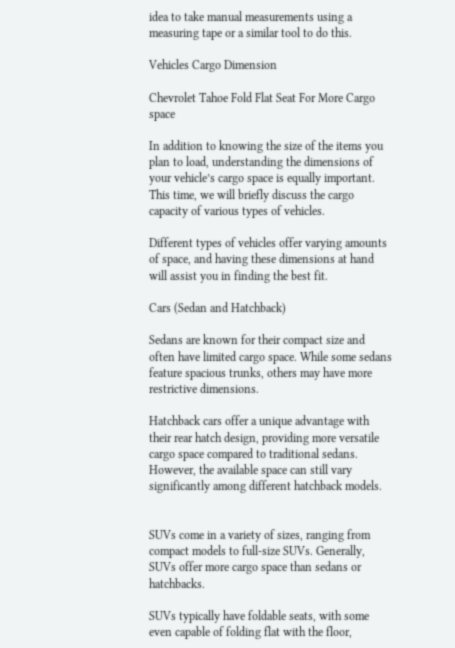idea to take manual measurements using a measuring tape or a similar tool to do this.

Vehicles Cargo Dimension

Chevrolet Tahoe Fold Flat Seat For More Cargo space

In addition to knowing the size of the items you plan to load, understanding the dimensions of your vehicle’s cargo space is equally important. This time, we will briefly discuss the cargo capacity of various types of vehicles.

Different types of vehicles offer varying amounts of space, and having these dimensions at hand will assist you in finding the best fit.

Cars (Sedan and Hatchback)

Sedans are known for their compact size and often have limited cargo space. While some sedans feature spacious trunks, others may have more restrictive dimensions.

Hatchback cars offer a unique advantage with their rear hatch design, providing more versatile cargo space compared to traditional sedans. However, the available space can still vary significantly among different hatchback models.


SUVs come in a variety of sizes, ranging from compact models to full-size SUVs. Generally, SUVs offer more cargo space than sedans or hatchbacks.

SUVs typically have foldable seats, with some even capable of folding flat with the floor,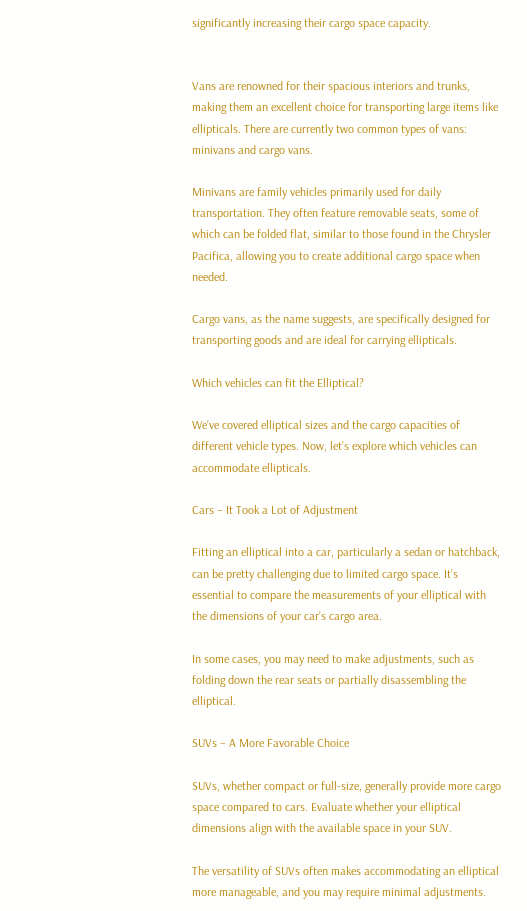significantly increasing their cargo space capacity.


Vans are renowned for their spacious interiors and trunks, making them an excellent choice for transporting large items like ellipticals. There are currently two common types of vans: minivans and cargo vans.

Minivans are family vehicles primarily used for daily transportation. They often feature removable seats, some of which can be folded flat, similar to those found in the Chrysler Pacifica, allowing you to create additional cargo space when needed.

Cargo vans, as the name suggests, are specifically designed for transporting goods and are ideal for carrying ellipticals.

Which vehicles can fit the Elliptical?

We’ve covered elliptical sizes and the cargo capacities of different vehicle types. Now, let’s explore which vehicles can accommodate ellipticals.

Cars – It Took a Lot of Adjustment

Fitting an elliptical into a car, particularly a sedan or hatchback, can be pretty challenging due to limited cargo space. It’s essential to compare the measurements of your elliptical with the dimensions of your car’s cargo area.

In some cases, you may need to make adjustments, such as folding down the rear seats or partially disassembling the elliptical.

SUVs – A More Favorable Choice

SUVs, whether compact or full-size, generally provide more cargo space compared to cars. Evaluate whether your elliptical dimensions align with the available space in your SUV.

The versatility of SUVs often makes accommodating an elliptical more manageable, and you may require minimal adjustments.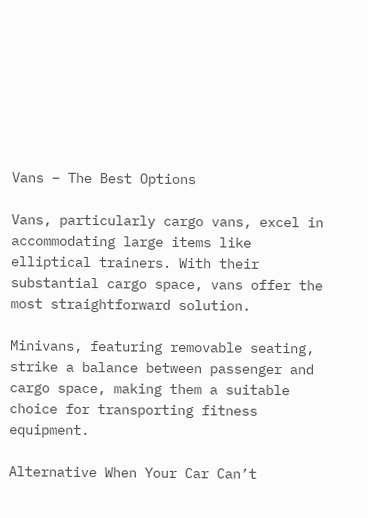Vans – The Best Options

Vans, particularly cargo vans, excel in accommodating large items like elliptical trainers. With their substantial cargo space, vans offer the most straightforward solution.

Minivans, featuring removable seating, strike a balance between passenger and cargo space, making them a suitable choice for transporting fitness equipment.

Alternative When Your Car Can’t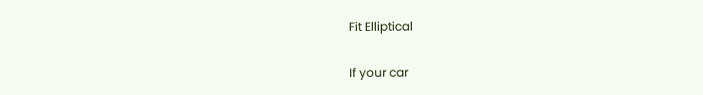Fit Elliptical

If your car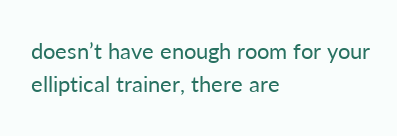doesn’t have enough room for your elliptical trainer, there are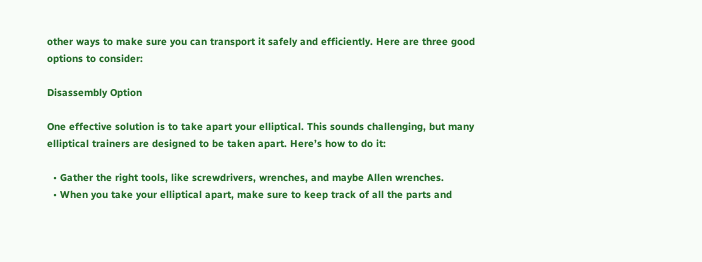other ways to make sure you can transport it safely and efficiently. Here are three good options to consider:

Disassembly Option

One effective solution is to take apart your elliptical. This sounds challenging, but many elliptical trainers are designed to be taken apart. Here’s how to do it:

  • Gather the right tools, like screwdrivers, wrenches, and maybe Allen wrenches.
  • When you take your elliptical apart, make sure to keep track of all the parts and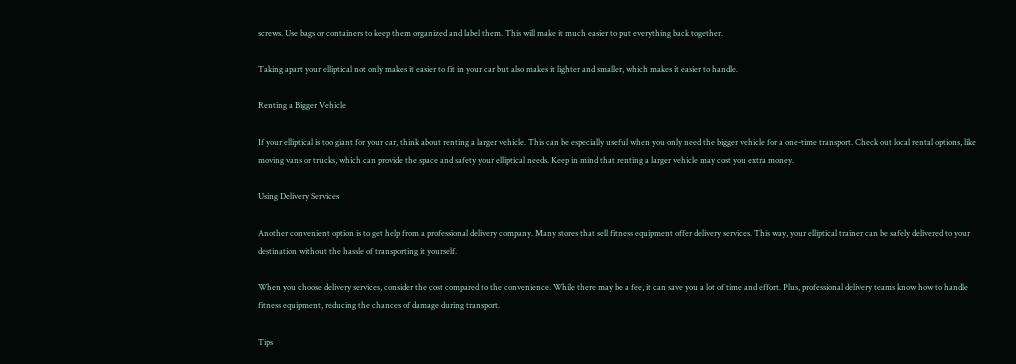screws. Use bags or containers to keep them organized and label them. This will make it much easier to put everything back together.

Taking apart your elliptical not only makes it easier to fit in your car but also makes it lighter and smaller, which makes it easier to handle.

Renting a Bigger Vehicle

If your elliptical is too giant for your car, think about renting a larger vehicle. This can be especially useful when you only need the bigger vehicle for a one-time transport. Check out local rental options, like moving vans or trucks, which can provide the space and safety your elliptical needs. Keep in mind that renting a larger vehicle may cost you extra money.

Using Delivery Services

Another convenient option is to get help from a professional delivery company. Many stores that sell fitness equipment offer delivery services. This way, your elliptical trainer can be safely delivered to your destination without the hassle of transporting it yourself.

When you choose delivery services, consider the cost compared to the convenience. While there may be a fee, it can save you a lot of time and effort. Plus, professional delivery teams know how to handle fitness equipment, reducing the chances of damage during transport.

Tips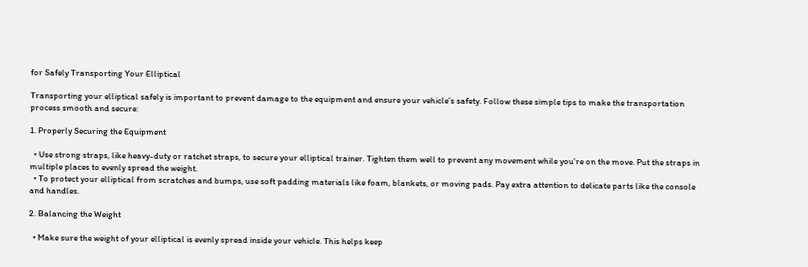for Safely Transporting Your Elliptical

Transporting your elliptical safely is important to prevent damage to the equipment and ensure your vehicle’s safety. Follow these simple tips to make the transportation process smooth and secure:

1. Properly Securing the Equipment

  • Use strong straps, like heavy-duty or ratchet straps, to secure your elliptical trainer. Tighten them well to prevent any movement while you’re on the move. Put the straps in multiple places to evenly spread the weight.
  • To protect your elliptical from scratches and bumps, use soft padding materials like foam, blankets, or moving pads. Pay extra attention to delicate parts like the console and handles.

2. Balancing the Weight

  • Make sure the weight of your elliptical is evenly spread inside your vehicle. This helps keep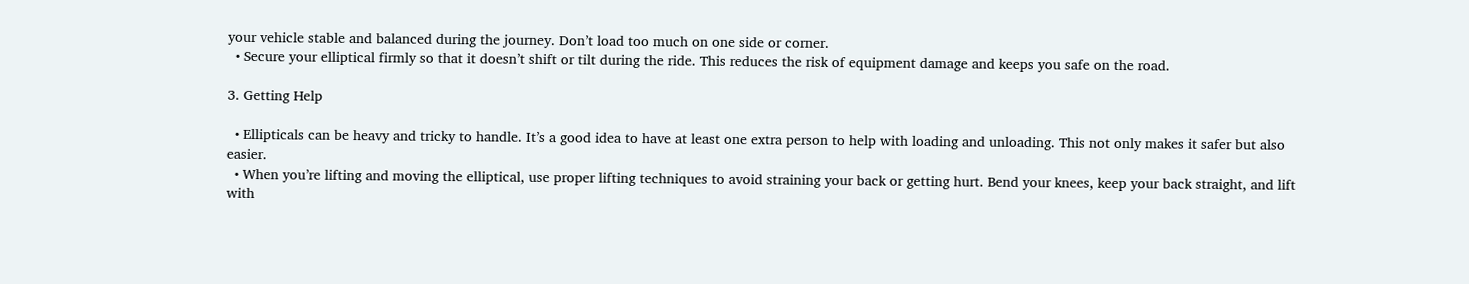your vehicle stable and balanced during the journey. Don’t load too much on one side or corner.
  • Secure your elliptical firmly so that it doesn’t shift or tilt during the ride. This reduces the risk of equipment damage and keeps you safe on the road.

3. Getting Help

  • Ellipticals can be heavy and tricky to handle. It’s a good idea to have at least one extra person to help with loading and unloading. This not only makes it safer but also easier.
  • When you’re lifting and moving the elliptical, use proper lifting techniques to avoid straining your back or getting hurt. Bend your knees, keep your back straight, and lift with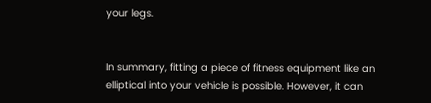your legs.


In summary, fitting a piece of fitness equipment like an elliptical into your vehicle is possible. However, it can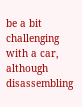be a bit challenging with a car, although disassembling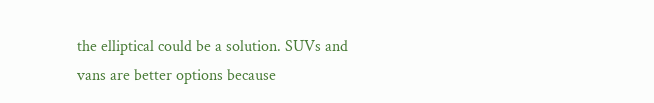the elliptical could be a solution. SUVs and vans are better options because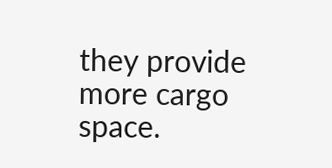they provide more cargo space.